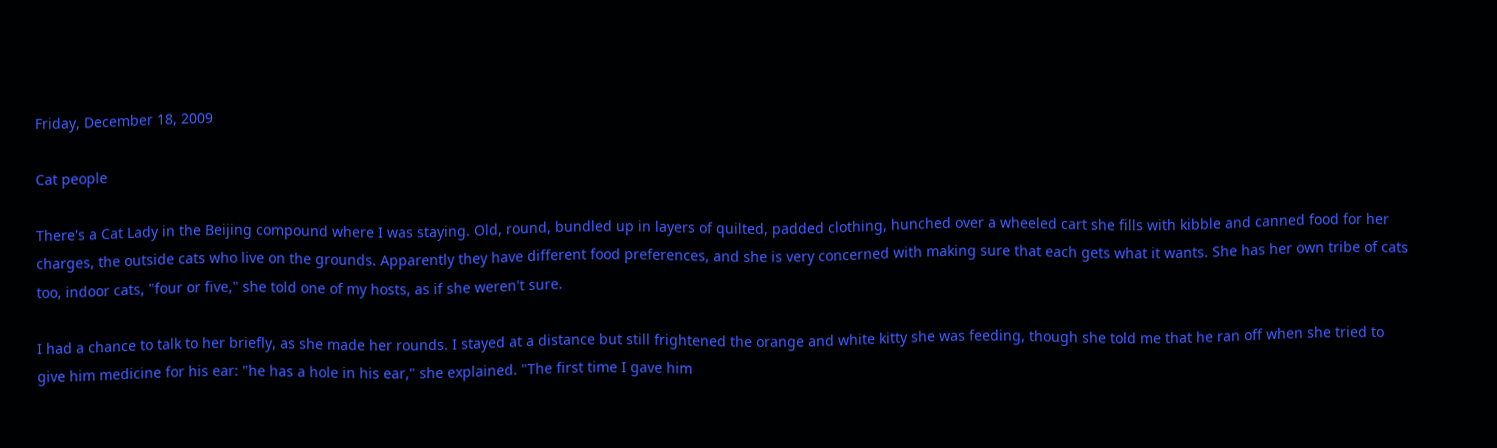Friday, December 18, 2009

Cat people

There's a Cat Lady in the Beijing compound where I was staying. Old, round, bundled up in layers of quilted, padded clothing, hunched over a wheeled cart she fills with kibble and canned food for her charges, the outside cats who live on the grounds. Apparently they have different food preferences, and she is very concerned with making sure that each gets what it wants. She has her own tribe of cats too, indoor cats, "four or five," she told one of my hosts, as if she weren't sure.

I had a chance to talk to her briefly, as she made her rounds. I stayed at a distance but still frightened the orange and white kitty she was feeding, though she told me that he ran off when she tried to give him medicine for his ear: "he has a hole in his ear," she explained. "The first time I gave him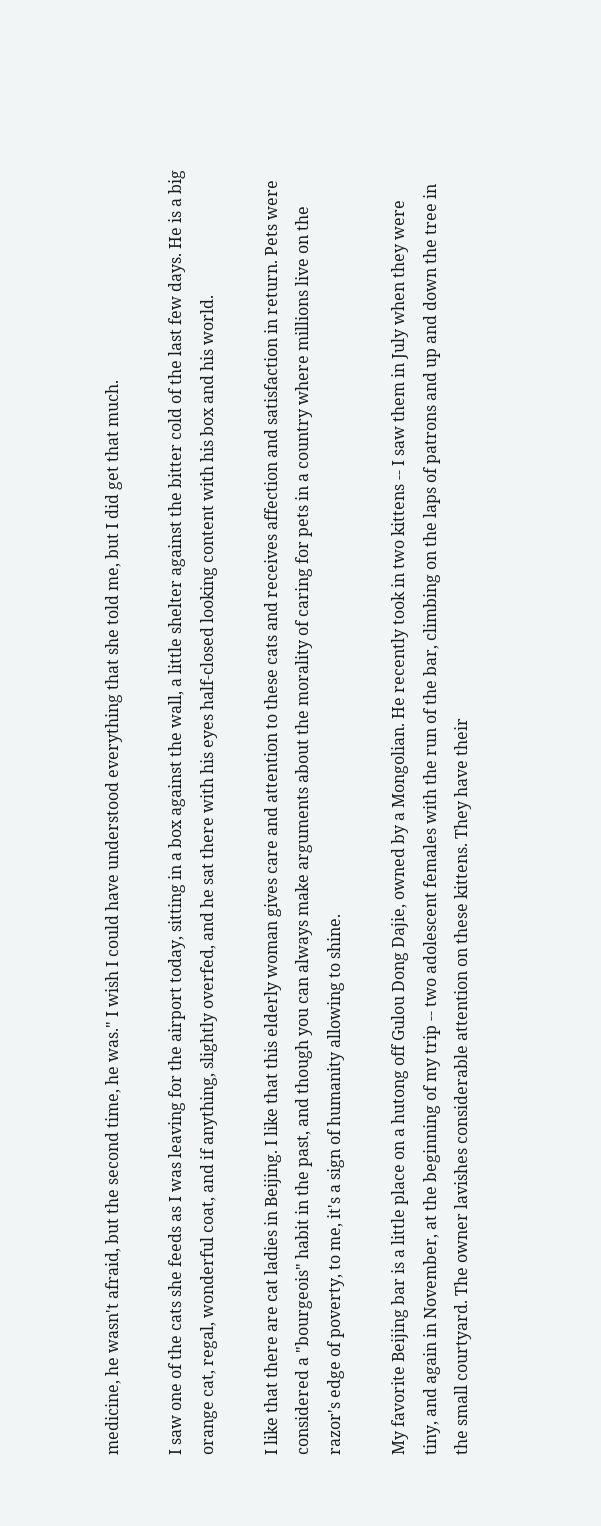medicine, he wasn't afraid, but the second time, he was." I wish I could have understood everything that she told me, but I did get that much.

I saw one of the cats she feeds as I was leaving for the airport today, sitting in a box against the wall, a little shelter against the bitter cold of the last few days. He is a big orange cat, regal, wonderful coat, and if anything, slightly overfed, and he sat there with his eyes half-closed looking content with his box and his world.

I like that there are cat ladies in Beijing. I like that this elderly woman gives care and attention to these cats and receives affection and satisfaction in return. Pets were considered a "bourgeois" habit in the past, and though you can always make arguments about the morality of caring for pets in a country where millions live on the razor's edge of poverty, to me, it's a sign of humanity allowing to shine.

My favorite Beijing bar is a little place on a hutong off Gulou Dong Dajie, owned by a Mongolian. He recently took in two kittens -- I saw them in July when they were tiny, and again in November, at the beginning of my trip -- two adolescent females with the run of the bar, climbing on the laps of patrons and up and down the tree in the small courtyard. The owner lavishes considerable attention on these kittens. They have their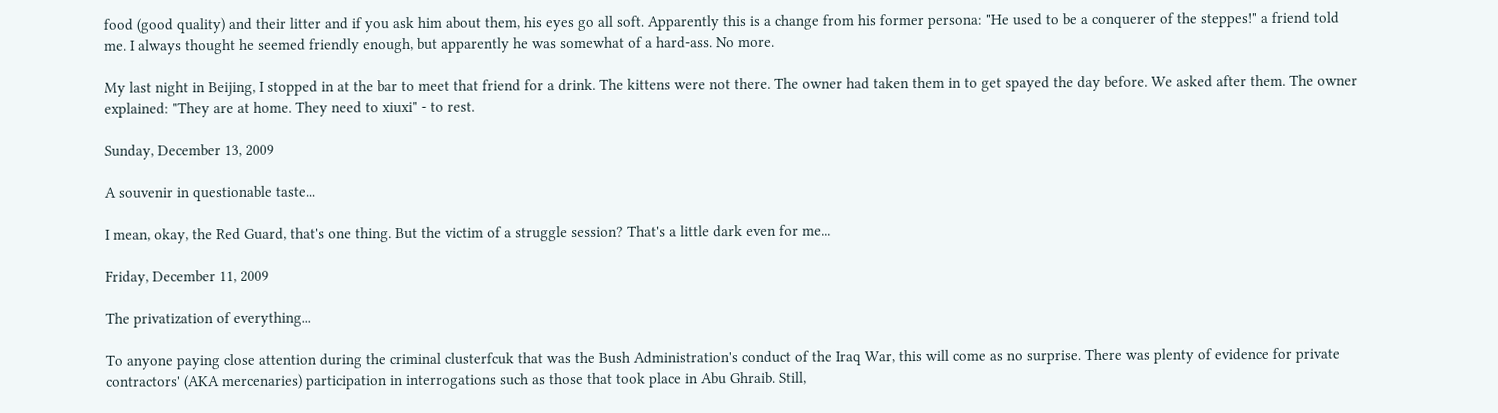food (good quality) and their litter and if you ask him about them, his eyes go all soft. Apparently this is a change from his former persona: "He used to be a conquerer of the steppes!" a friend told me. I always thought he seemed friendly enough, but apparently he was somewhat of a hard-ass. No more.

My last night in Beijing, I stopped in at the bar to meet that friend for a drink. The kittens were not there. The owner had taken them in to get spayed the day before. We asked after them. The owner explained: "They are at home. They need to xiuxi" - to rest.

Sunday, December 13, 2009

A souvenir in questionable taste...

I mean, okay, the Red Guard, that's one thing. But the victim of a struggle session? That's a little dark even for me...

Friday, December 11, 2009

The privatization of everything...

To anyone paying close attention during the criminal clusterfcuk that was the Bush Administration's conduct of the Iraq War, this will come as no surprise. There was plenty of evidence for private contractors' (AKA mercenaries) participation in interrogations such as those that took place in Abu Ghraib. Still,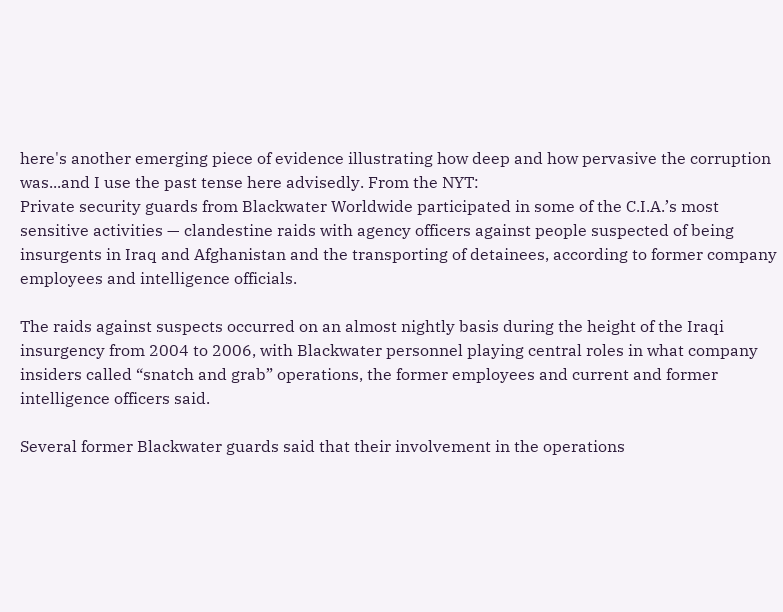here's another emerging piece of evidence illustrating how deep and how pervasive the corruption was...and I use the past tense here advisedly. From the NYT:
Private security guards from Blackwater Worldwide participated in some of the C.I.A.’s most sensitive activities — clandestine raids with agency officers against people suspected of being insurgents in Iraq and Afghanistan and the transporting of detainees, according to former company employees and intelligence officials.

The raids against suspects occurred on an almost nightly basis during the height of the Iraqi insurgency from 2004 to 2006, with Blackwater personnel playing central roles in what company insiders called “snatch and grab” operations, the former employees and current and former intelligence officers said.

Several former Blackwater guards said that their involvement in the operations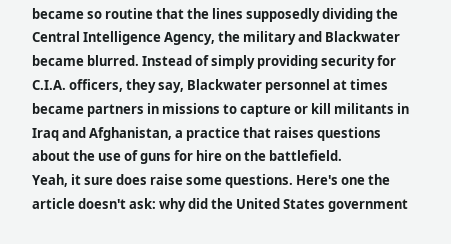became so routine that the lines supposedly dividing the Central Intelligence Agency, the military and Blackwater became blurred. Instead of simply providing security for C.I.A. officers, they say, Blackwater personnel at times became partners in missions to capture or kill militants in Iraq and Afghanistan, a practice that raises questions about the use of guns for hire on the battlefield.
Yeah, it sure does raise some questions. Here's one the article doesn't ask: why did the United States government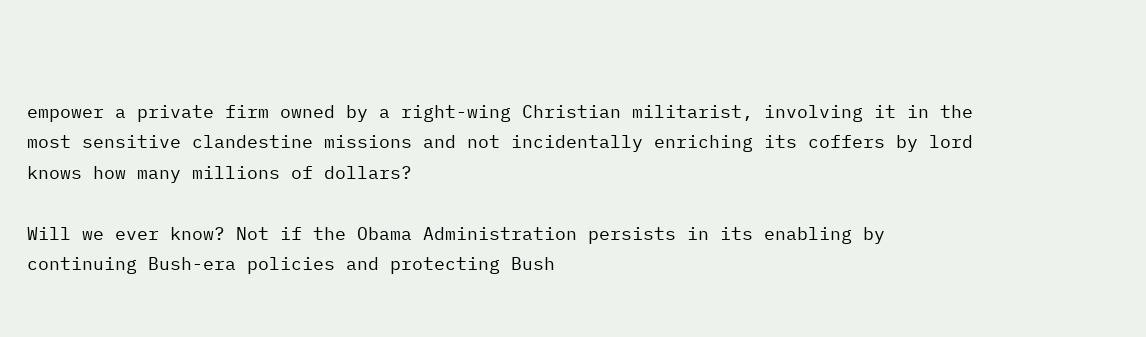empower a private firm owned by a right-wing Christian militarist, involving it in the most sensitive clandestine missions and not incidentally enriching its coffers by lord knows how many millions of dollars?

Will we ever know? Not if the Obama Administration persists in its enabling by continuing Bush-era policies and protecting Bush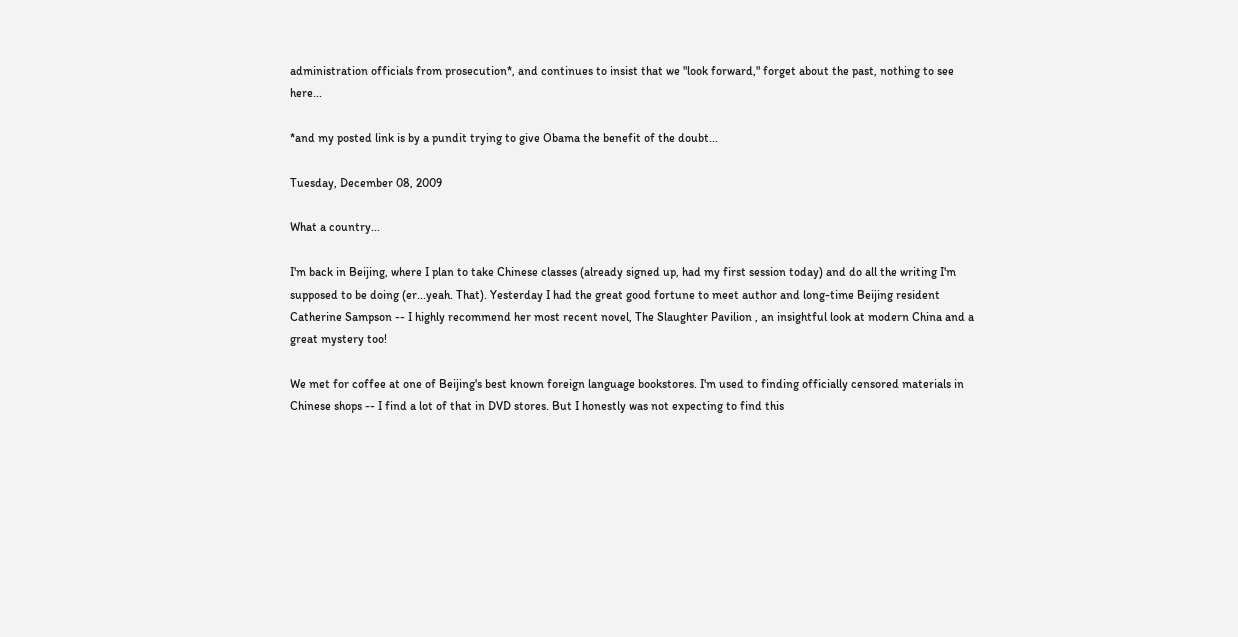administration officials from prosecution*, and continues to insist that we "look forward," forget about the past, nothing to see here...

*and my posted link is by a pundit trying to give Obama the benefit of the doubt...

Tuesday, December 08, 2009

What a country...

I'm back in Beijing, where I plan to take Chinese classes (already signed up, had my first session today) and do all the writing I'm supposed to be doing (er...yeah. That). Yesterday I had the great good fortune to meet author and long-time Beijing resident Catherine Sampson -- I highly recommend her most recent novel, The Slaughter Pavilion , an insightful look at modern China and a great mystery too!

We met for coffee at one of Beijing's best known foreign language bookstores. I'm used to finding officially censored materials in Chinese shops -- I find a lot of that in DVD stores. But I honestly was not expecting to find this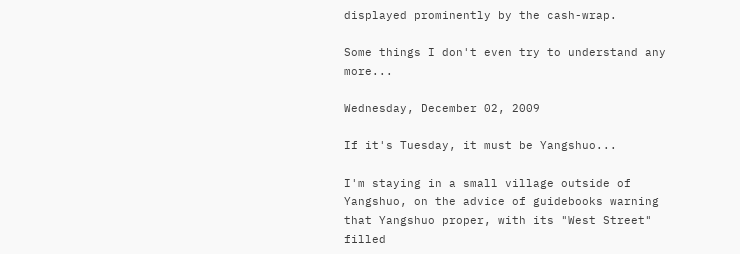displayed prominently by the cash-wrap.

Some things I don't even try to understand any more...

Wednesday, December 02, 2009

If it's Tuesday, it must be Yangshuo...

I'm staying in a small village outside of Yangshuo, on the advice of guidebooks warning that Yangshuo proper, with its "West Street" filled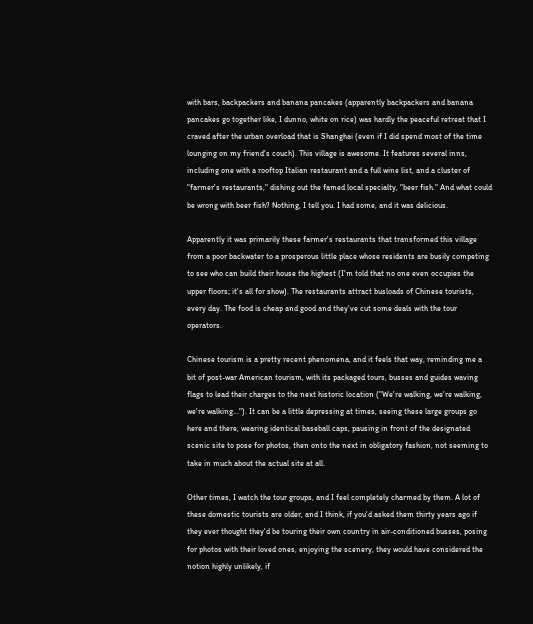with bars, backpackers and banana pancakes (apparently backpackers and banana pancakes go together like, I dunno, white on rice) was hardly the peaceful retreat that I craved after the urban overload that is Shanghai (even if I did spend most of the time lounging on my friend's couch). This village is awesome. It features several inns, including one with a rooftop Italian restaurant and a full wine list, and a cluster of "farmer's restaurants," dishing out the famed local specialty, "beer fish." And what could be wrong with beer fish? Nothing, I tell you. I had some, and it was delicious.

Apparently it was primarily these farmer's restaurants that transformed this village from a poor backwater to a prosperous little place whose residents are busily competing to see who can build their house the highest (I'm told that no one even occupies the upper floors; it's all for show). The restaurants attract busloads of Chinese tourists, every day. The food is cheap and good and they've cut some deals with the tour operators.

Chinese tourism is a pretty recent phenomena, and it feels that way, reminding me a bit of post-war American tourism, with its packaged tours, busses and guides waving flags to lead their charges to the next historic location ("We're walking, we're walking, we're walking..."). It can be a little depressing at times, seeing these large groups go here and there, wearing identical baseball caps, pausing in front of the designated scenic site to pose for photos, then onto the next in obligatory fashion, not seeming to take in much about the actual site at all.

Other times, I watch the tour groups, and I feel completely charmed by them. A lot of these domestic tourists are older, and I think, if you'd asked them thirty years ago if they ever thought they'd be touring their own country in air-conditioned busses, posing for photos with their loved ones, enjoying the scenery, they would have considered the notion highly unlikely, if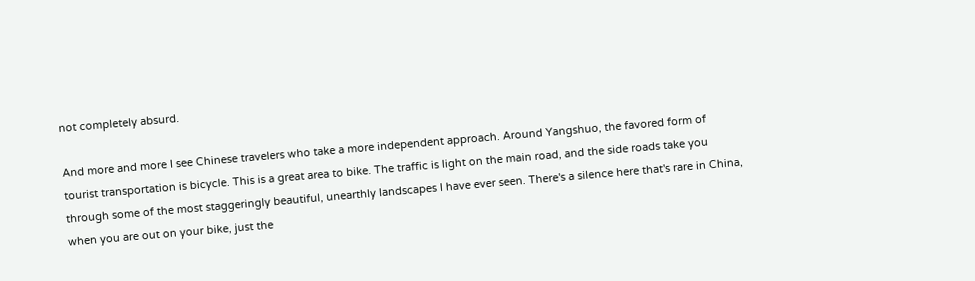not completely absurd.

And more and more I see Chinese travelers who take a more independent approach. Around Yangshuo, the favored form of tourist transportation is bicycle. This is a great area to bike. The traffic is light on the main road, and the side roads take you through some of the most staggeringly beautiful, unearthly landscapes I have ever seen. There's a silence here that's rare in China, when you are out on your bike, just the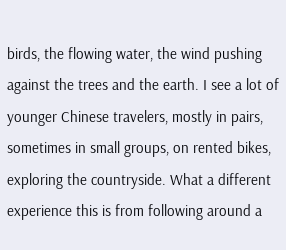birds, the flowing water, the wind pushing against the trees and the earth. I see a lot of younger Chinese travelers, mostly in pairs, sometimes in small groups, on rented bikes, exploring the countryside. What a different experience this is from following around a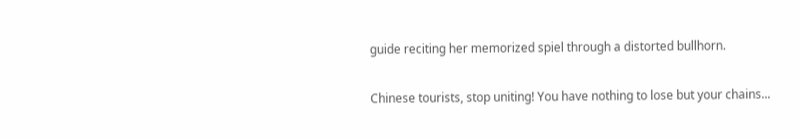guide reciting her memorized spiel through a distorted bullhorn.

Chinese tourists, stop uniting! You have nothing to lose but your chains...